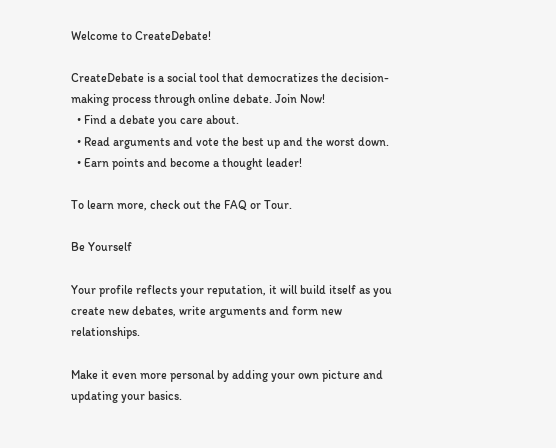Welcome to CreateDebate!

CreateDebate is a social tool that democratizes the decision-making process through online debate. Join Now!
  • Find a debate you care about.
  • Read arguments and vote the best up and the worst down.
  • Earn points and become a thought leader!

To learn more, check out the FAQ or Tour.

Be Yourself

Your profile reflects your reputation, it will build itself as you create new debates, write arguments and form new relationships.

Make it even more personal by adding your own picture and updating your basics.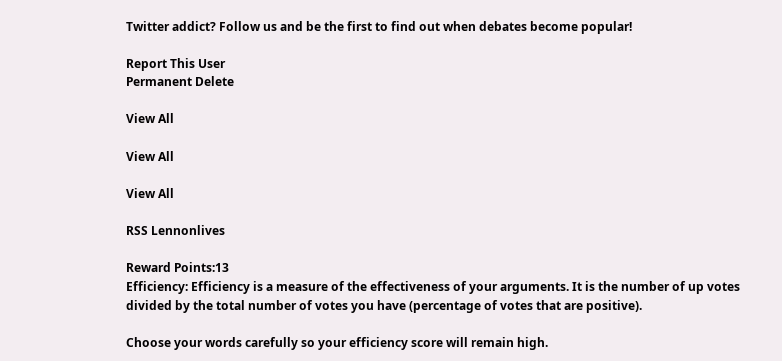Twitter addict? Follow us and be the first to find out when debates become popular!

Report This User
Permanent Delete

View All

View All

View All

RSS Lennonlives

Reward Points:13
Efficiency: Efficiency is a measure of the effectiveness of your arguments. It is the number of up votes divided by the total number of votes you have (percentage of votes that are positive).

Choose your words carefully so your efficiency score will remain high.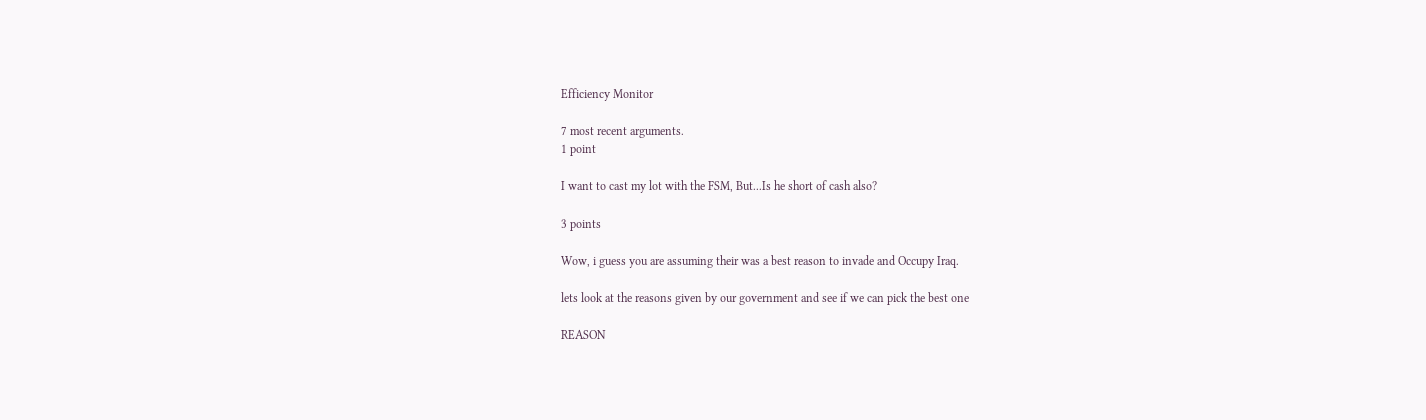Efficiency Monitor

7 most recent arguments.
1 point

I want to cast my lot with the FSM, But...Is he short of cash also?

3 points

Wow, i guess you are assuming their was a best reason to invade and Occupy Iraq.

lets look at the reasons given by our government and see if we can pick the best one

REASON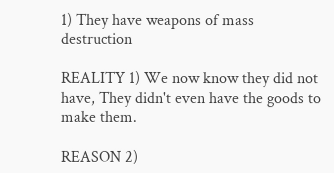1) They have weapons of mass destruction

REALITY 1) We now know they did not have, They didn't even have the goods to make them.

REASON 2)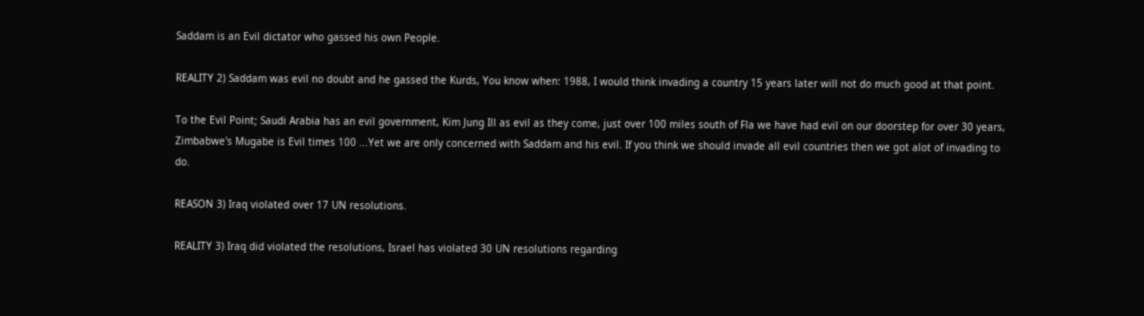Saddam is an Evil dictator who gassed his own People.

REALITY 2) Saddam was evil no doubt and he gassed the Kurds, You know when: 1988, I would think invading a country 15 years later will not do much good at that point.

To the Evil Point; Saudi Arabia has an evil government, Kim Jung Ill as evil as they come, just over 100 miles south of Fla we have had evil on our doorstep for over 30 years, Zimbabwe's Mugabe is Evil times 100 ...Yet we are only concerned with Saddam and his evil. If you think we should invade all evil countries then we got alot of invading to do.

REASON 3) Iraq violated over 17 UN resolutions.

REALITY 3) Iraq did violated the resolutions, Israel has violated 30 UN resolutions regarding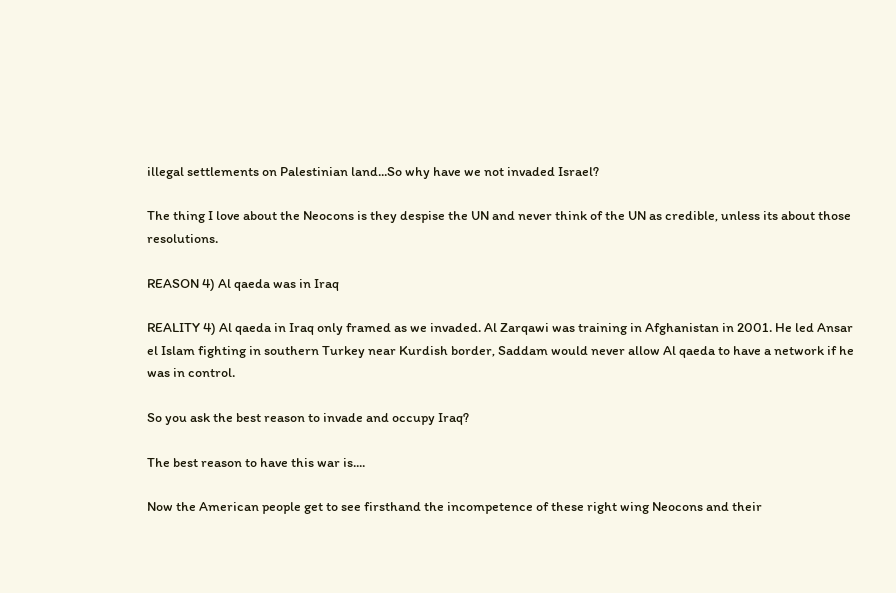illegal settlements on Palestinian land...So why have we not invaded Israel?

The thing I love about the Neocons is they despise the UN and never think of the UN as credible, unless its about those resolutions.

REASON 4) Al qaeda was in Iraq

REALITY 4) Al qaeda in Iraq only framed as we invaded. Al Zarqawi was training in Afghanistan in 2001. He led Ansar el Islam fighting in southern Turkey near Kurdish border, Saddam would never allow Al qaeda to have a network if he was in control.

So you ask the best reason to invade and occupy Iraq?

The best reason to have this war is....

Now the American people get to see firsthand the incompetence of these right wing Neocons and their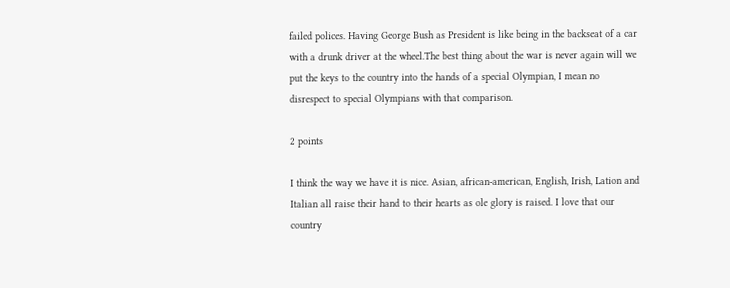failed polices. Having George Bush as President is like being in the backseat of a car with a drunk driver at the wheel.The best thing about the war is never again will we put the keys to the country into the hands of a special Olympian, I mean no disrespect to special Olympians with that comparison.

2 points

I think the way we have it is nice. Asian, african-american, English, Irish, Lation and Italian all raise their hand to their hearts as ole glory is raised. I love that our country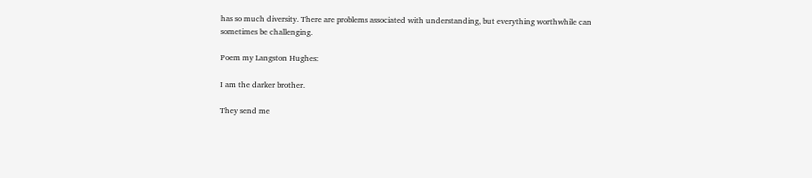has so much diversity. There are problems associated with understanding, but everything worthwhile can sometimes be challenging.

Poem my Langston Hughes:

I am the darker brother.

They send me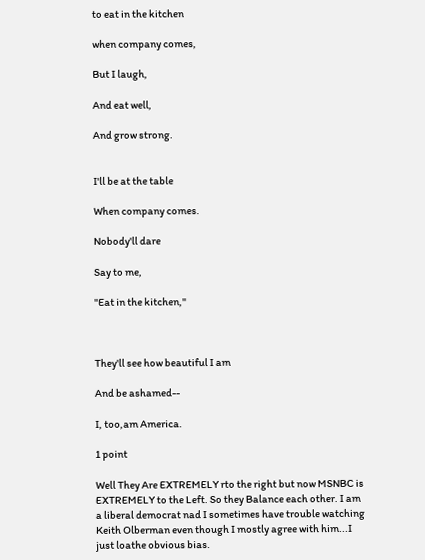to eat in the kitchen

when company comes,

But I laugh,

And eat well,

And grow strong.


I'll be at the table

When company comes.

Nobody'll dare

Say to me,

"Eat in the kitchen,"



They'll see how beautiful I am

And be ashamed--

I, too,am America.

1 point

Well They Are EXTREMELY rto the right but now MSNBC is EXTREMELY to the Left. So they Balance each other. I am a liberal democrat nad I sometimes have trouble watching Keith Olberman even though I mostly agree with him...I just loathe obvious bias.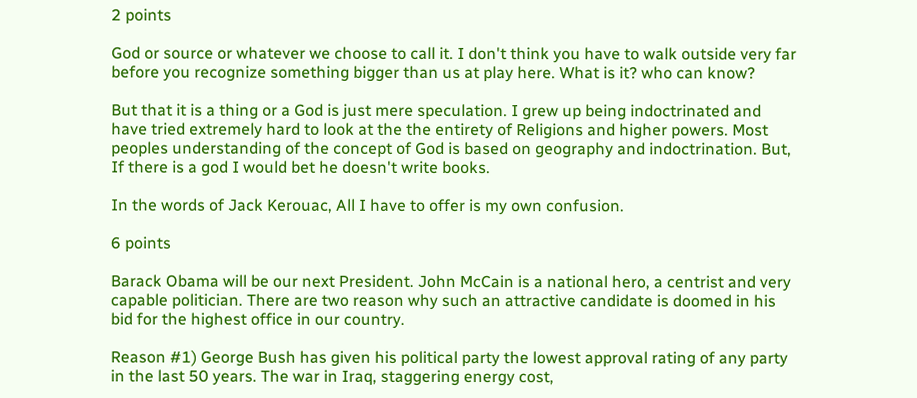2 points

God or source or whatever we choose to call it. I don't think you have to walk outside very far before you recognize something bigger than us at play here. What is it? who can know?

But that it is a thing or a God is just mere speculation. I grew up being indoctrinated and have tried extremely hard to look at the the entirety of Religions and higher powers. Most peoples understanding of the concept of God is based on geography and indoctrination. But, If there is a god I would bet he doesn't write books.

In the words of Jack Kerouac, All I have to offer is my own confusion.

6 points

Barack Obama will be our next President. John McCain is a national hero, a centrist and very capable politician. There are two reason why such an attractive candidate is doomed in his bid for the highest office in our country.

Reason #1) George Bush has given his political party the lowest approval rating of any party in the last 50 years. The war in Iraq, staggering energy cost,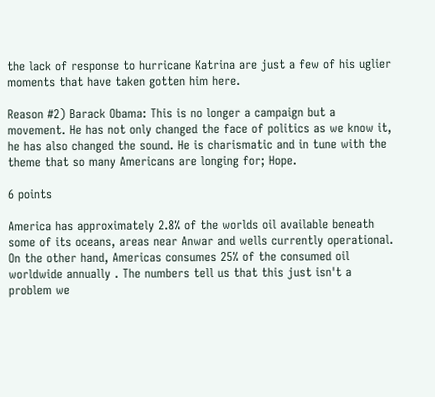the lack of response to hurricane Katrina are just a few of his uglier moments that have taken gotten him here.

Reason #2) Barack Obama: This is no longer a campaign but a movement. He has not only changed the face of politics as we know it, he has also changed the sound. He is charismatic and in tune with the theme that so many Americans are longing for; Hope.

6 points

America has approximately 2.8% of the worlds oil available beneath some of its oceans, areas near Anwar and wells currently operational. On the other hand, Americas consumes 25% of the consumed oil worldwide annually . The numbers tell us that this just isn't a problem we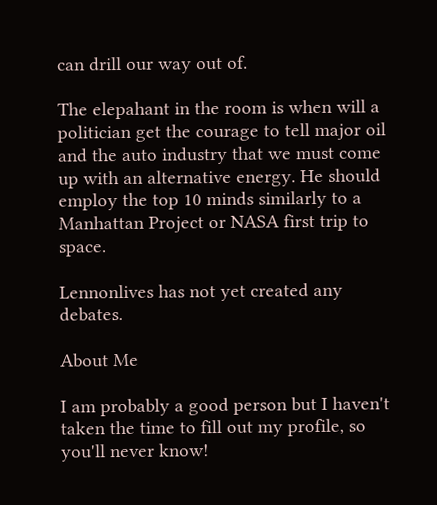can drill our way out of.

The elepahant in the room is when will a politician get the courage to tell major oil and the auto industry that we must come up with an alternative energy. He should employ the top 10 minds similarly to a Manhattan Project or NASA first trip to space.

Lennonlives has not yet created any debates.

About Me

I am probably a good person but I haven't taken the time to fill out my profile, so you'll never know!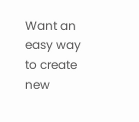Want an easy way to create new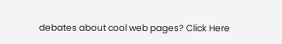debates about cool web pages? Click Here